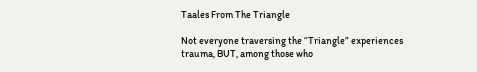Taales From The Triangle

Not everyone traversing the “Triangle” experiences trauma, BUT, among those who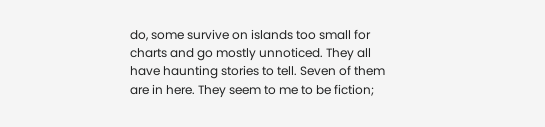do, some survive on islands too small for charts and go mostly unnoticed. They all have haunting stories to tell. Seven of them are in here. They seem to me to be fiction;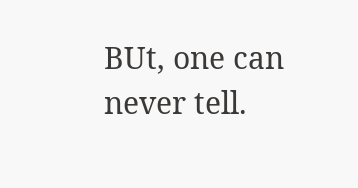BUt, one can never tell.